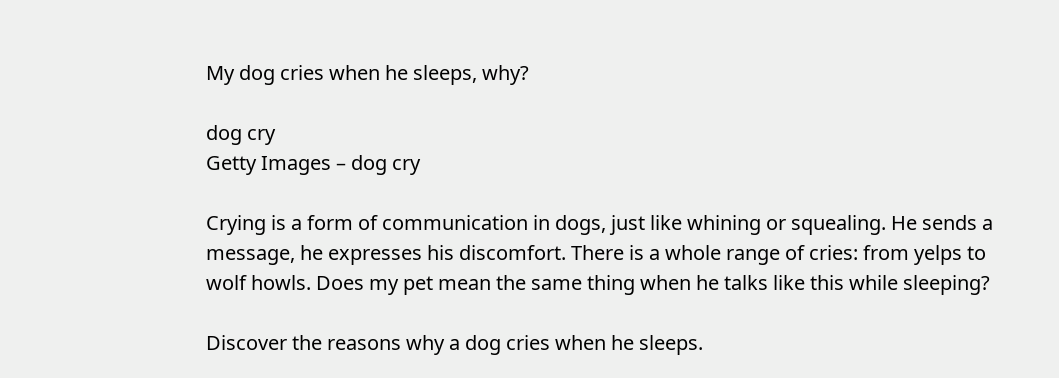My dog cries when he sleeps, why?

dog cry
Getty Images – dog cry

Crying is a form of communication in dogs, just like whining or squealing. He sends a message, he expresses his discomfort. There is a whole range of cries: from yelps to wolf howls. Does my pet mean the same thing when he talks like this while sleeping?

Discover the reasons why a dog cries when he sleeps.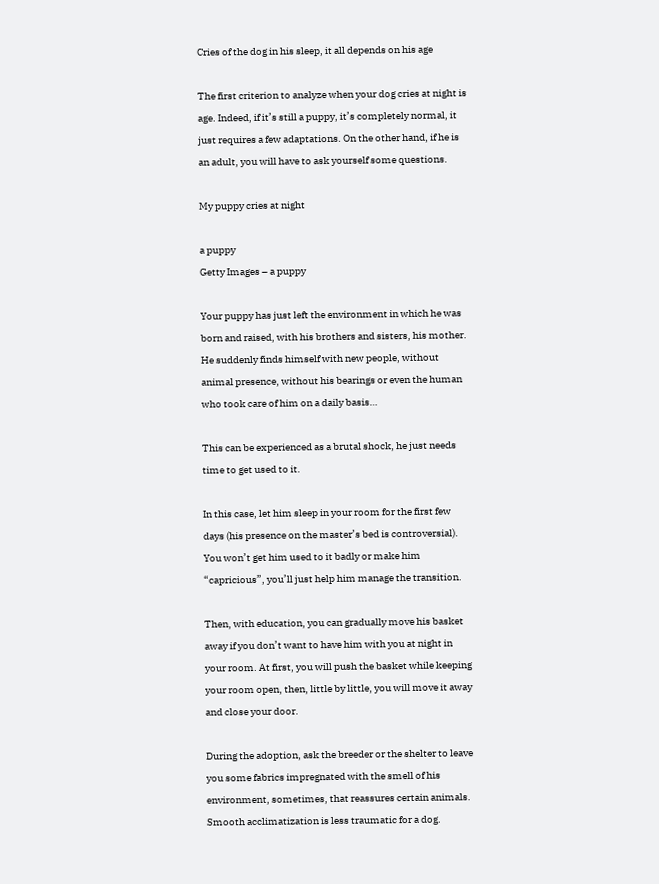Cries of the dog in his sleep, it all depends on his age

The first criterion to analyze when your dog cries at night is age. Indeed, if it’s still a puppy, it’s completely normal, it just requires a few adaptations. On the other hand, if he is an adult, you will have to ask yourself some questions.

My puppy cries at night

a puppy
Getty Images – a puppy

Your puppy has just left the environment in which he was born and raised, with his brothers and sisters, his mother. He suddenly finds himself with new people, without animal presence, without his bearings or even the human who took care of him on a daily basis…

This can be experienced as a brutal shock, he just needs time to get used to it.

In this case, let him sleep in your room for the first few days (his presence on the master’s bed is controversial). You won’t get him used to it badly or make him “capricious”, you’ll just help him manage the transition.

Then, with education, you can gradually move his basket away if you don’t want to have him with you at night in your room. At first, you will push the basket while keeping your room open, then, little by little, you will move it away and close your door.

During the adoption, ask the breeder or the shelter to leave you some fabrics impregnated with the smell of his environment, sometimes, that reassures certain animals. Smooth acclimatization is less traumatic for a dog.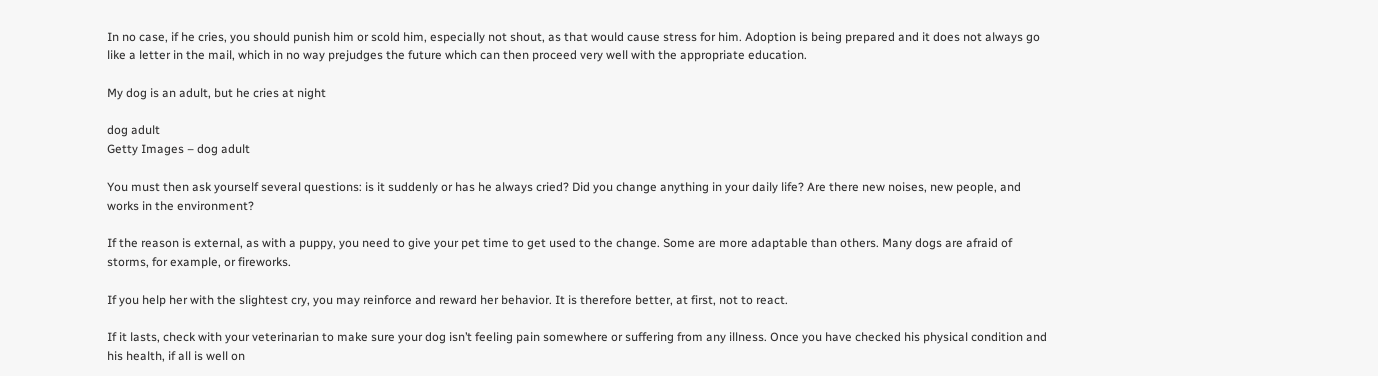In no case, if he cries, you should punish him or scold him, especially not shout, as that would cause stress for him. Adoption is being prepared and it does not always go like a letter in the mail, which in no way prejudges the future which can then proceed very well with the appropriate education.

My dog is an adult, but he cries at night

dog adult
Getty Images – dog adult

You must then ask yourself several questions: is it suddenly or has he always cried? Did you change anything in your daily life? Are there new noises, new people, and works in the environment?

If the reason is external, as with a puppy, you need to give your pet time to get used to the change. Some are more adaptable than others. Many dogs are afraid of storms, for example, or fireworks.

If you help her with the slightest cry, you may reinforce and reward her behavior. It is therefore better, at first, not to react.

If it lasts, check with your veterinarian to make sure your dog isn’t feeling pain somewhere or suffering from any illness. Once you have checked his physical condition and his health, if all is well on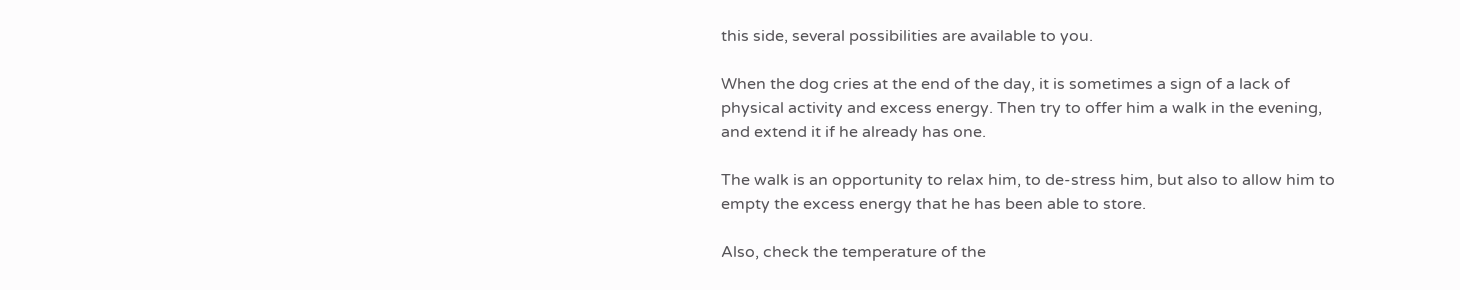this side, several possibilities are available to you.

When the dog cries at the end of the day, it is sometimes a sign of a lack of physical activity and excess energy. Then try to offer him a walk in the evening, and extend it if he already has one.

The walk is an opportunity to relax him, to de-stress him, but also to allow him to empty the excess energy that he has been able to store.

Also, check the temperature of the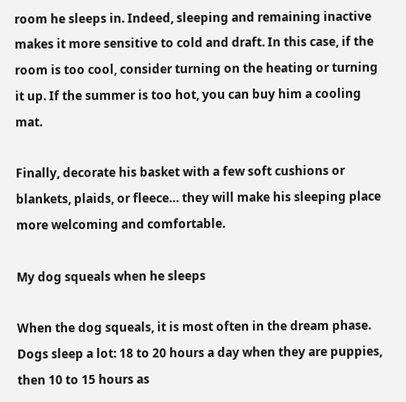room he sleeps in. Indeed, sleeping and remaining inactive makes it more sensitive to cold and draft. In this case, if the room is too cool, consider turning on the heating or turning it up. If the summer is too hot, you can buy him a cooling mat.

Finally, decorate his basket with a few soft cushions or blankets, plaids, or fleece… they will make his sleeping place more welcoming and comfortable.

My dog squeals when he sleeps

When the dog squeals, it is most often in the dream phase. Dogs sleep a lot: 18 to 20 hours a day when they are puppies, then 10 to 15 hours as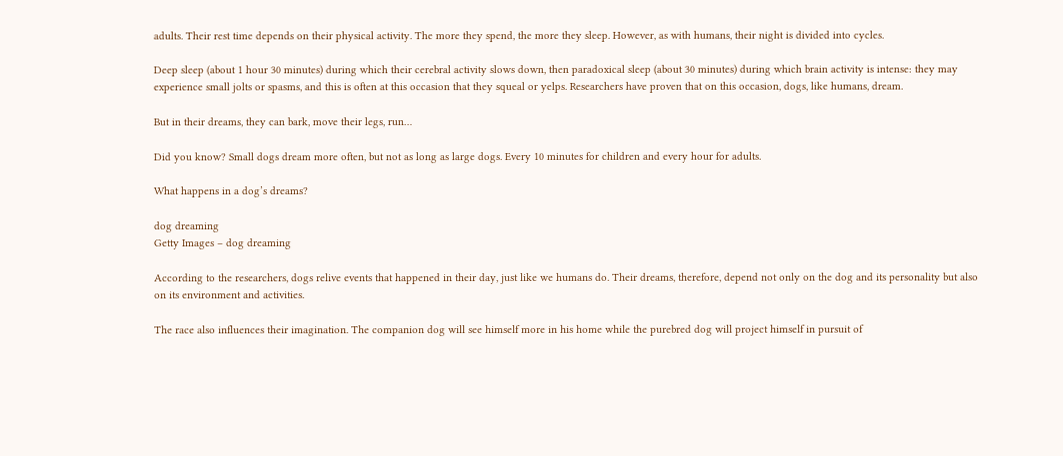adults. Their rest time depends on their physical activity. The more they spend, the more they sleep. However, as with humans, their night is divided into cycles.

Deep sleep (about 1 hour 30 minutes) during which their cerebral activity slows down, then paradoxical sleep (about 30 minutes) during which brain activity is intense: they may experience small jolts or spasms, and this is often at this occasion that they squeal or yelps. Researchers have proven that on this occasion, dogs, like humans, dream.

But in their dreams, they can bark, move their legs, run…

Did you know? Small dogs dream more often, but not as long as large dogs. Every 10 minutes for children and every hour for adults.

What happens in a dog’s dreams?

dog dreaming
Getty Images – dog dreaming

According to the researchers, dogs relive events that happened in their day, just like we humans do. Their dreams, therefore, depend not only on the dog and its personality but also on its environment and activities.

The race also influences their imagination. The companion dog will see himself more in his home while the purebred dog will project himself in pursuit of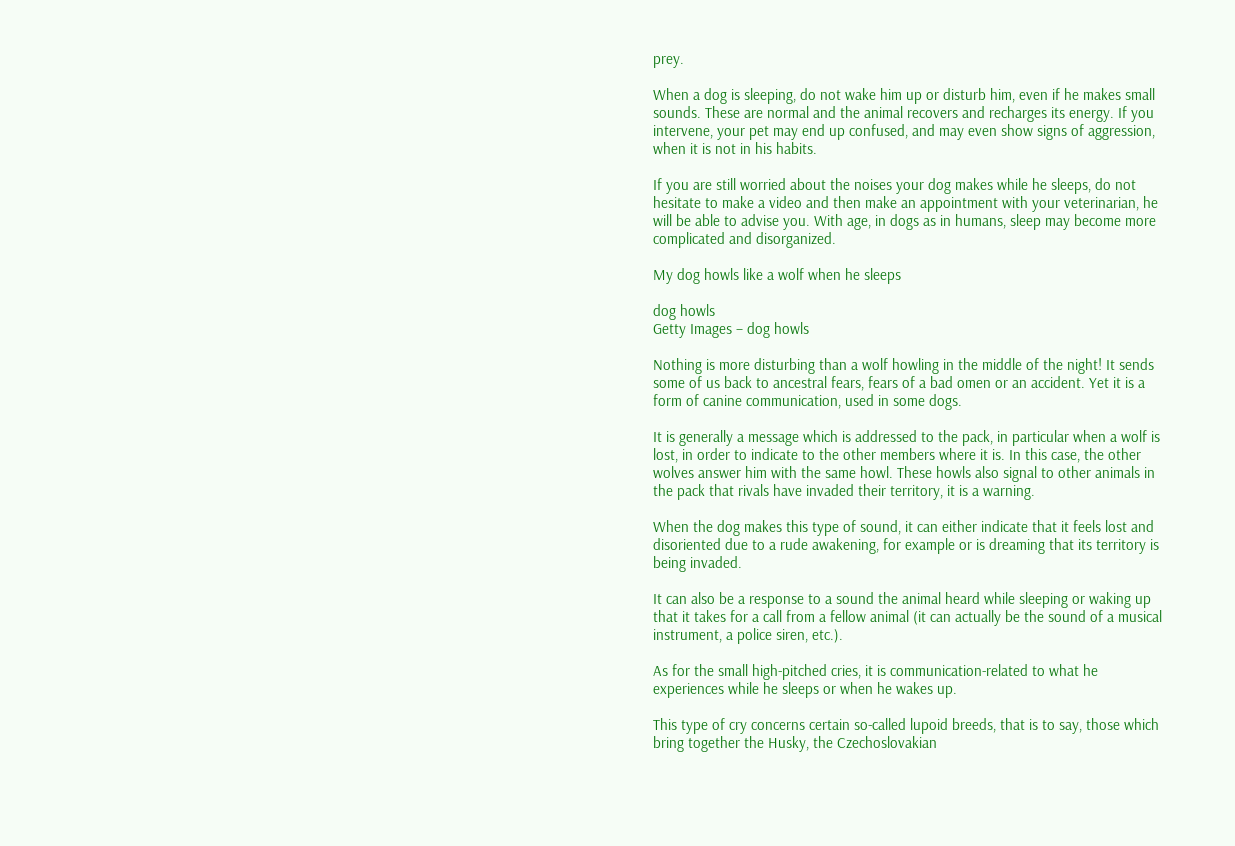prey.

When a dog is sleeping, do not wake him up or disturb him, even if he makes small sounds. These are normal and the animal recovers and recharges its energy. If you intervene, your pet may end up confused, and may even show signs of aggression, when it is not in his habits.

If you are still worried about the noises your dog makes while he sleeps, do not hesitate to make a video and then make an appointment with your veterinarian, he will be able to advise you. With age, in dogs as in humans, sleep may become more complicated and disorganized.

My dog howls like a wolf when he sleeps

dog howls
Getty Images – dog howls

Nothing is more disturbing than a wolf howling in the middle of the night! It sends some of us back to ancestral fears, fears of a bad omen or an accident. Yet it is a form of canine communication, used in some dogs.

It is generally a message which is addressed to the pack, in particular when a wolf is lost, in order to indicate to the other members where it is. In this case, the other wolves answer him with the same howl. These howls also signal to other animals in the pack that rivals have invaded their territory, it is a warning.

When the dog makes this type of sound, it can either indicate that it feels lost and disoriented due to a rude awakening, for example or is dreaming that its territory is being invaded.

It can also be a response to a sound the animal heard while sleeping or waking up that it takes for a call from a fellow animal (it can actually be the sound of a musical instrument, a police siren, etc.).

As for the small high-pitched cries, it is communication-related to what he experiences while he sleeps or when he wakes up.

This type of cry concerns certain so-called lupoid breeds, that is to say, those which bring together the Husky, the Czechoslovakian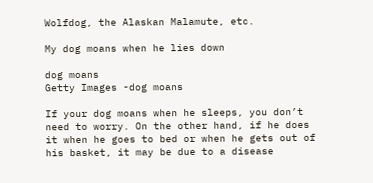Wolfdog, the Alaskan Malamute, etc.

My dog moans when he lies down

dog moans
Getty Images -dog moans

If your dog moans when he sleeps, you don’t need to worry. On the other hand, if he does it when he goes to bed or when he gets out of his basket, it may be due to a disease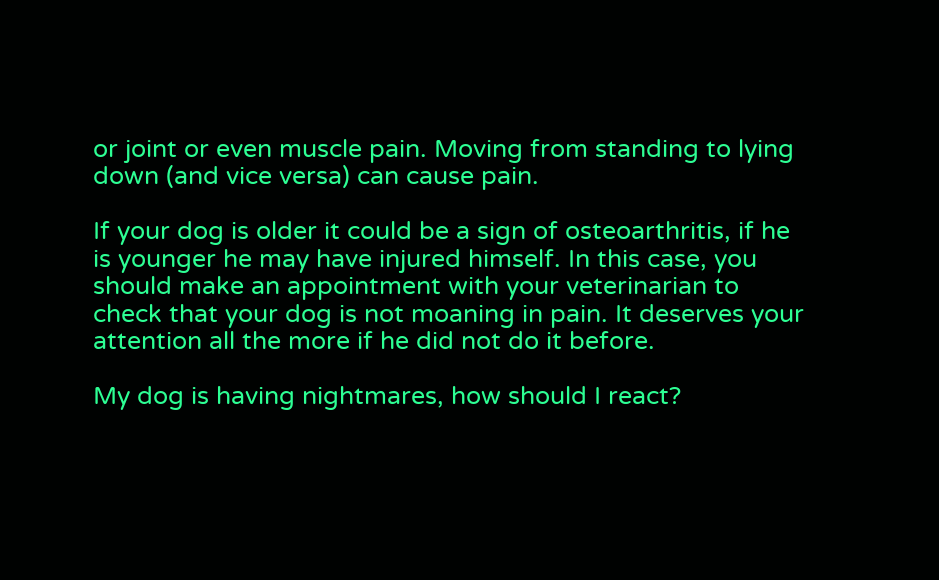or joint or even muscle pain. Moving from standing to lying down (and vice versa) can cause pain.

If your dog is older it could be a sign of osteoarthritis, if he is younger he may have injured himself. In this case, you should make an appointment with your veterinarian to check that your dog is not moaning in pain. It deserves your attention all the more if he did not do it before.

My dog is having nightmares, how should I react?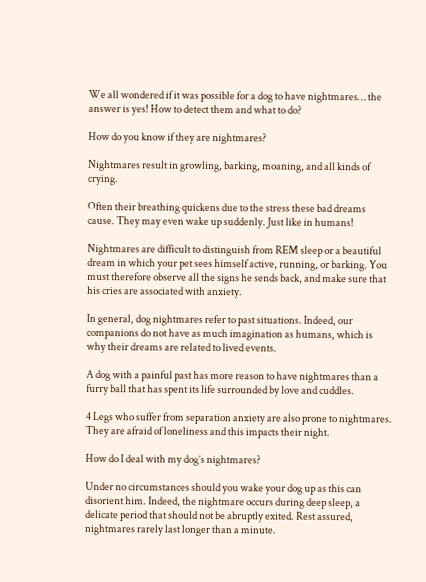We all wondered if it was possible for a dog to have nightmares… the answer is yes! How to detect them and what to do?

How do you know if they are nightmares?

Nightmares result in growling, barking, moaning, and all kinds of crying.

Often their breathing quickens due to the stress these bad dreams cause. They may even wake up suddenly. Just like in humans!

Nightmares are difficult to distinguish from REM sleep or a beautiful dream in which your pet sees himself active, running, or barking. You must therefore observe all the signs he sends back, and make sure that his cries are associated with anxiety.

In general, dog nightmares refer to past situations. Indeed, our companions do not have as much imagination as humans, which is why their dreams are related to lived events.

A dog with a painful past has more reason to have nightmares than a furry ball that has spent its life surrounded by love and cuddles.

4 Legs who suffer from separation anxiety are also prone to nightmares. They are afraid of loneliness and this impacts their night.

How do I deal with my dog’s nightmares?

Under no circumstances should you wake your dog up as this can disorient him. Indeed, the nightmare occurs during deep sleep, a delicate period that should not be abruptly exited. Rest assured, nightmares rarely last longer than a minute.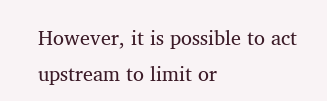However, it is possible to act upstream to limit or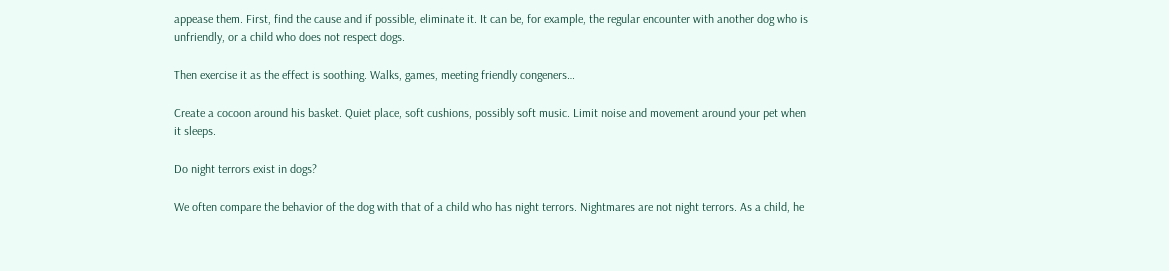appease them. First, find the cause and if possible, eliminate it. It can be, for example, the regular encounter with another dog who is unfriendly, or a child who does not respect dogs.

Then exercise it as the effect is soothing. Walks, games, meeting friendly congeners…

Create a cocoon around his basket. Quiet place, soft cushions, possibly soft music. Limit noise and movement around your pet when it sleeps.

Do night terrors exist in dogs?

We often compare the behavior of the dog with that of a child who has night terrors. Nightmares are not night terrors. As a child, he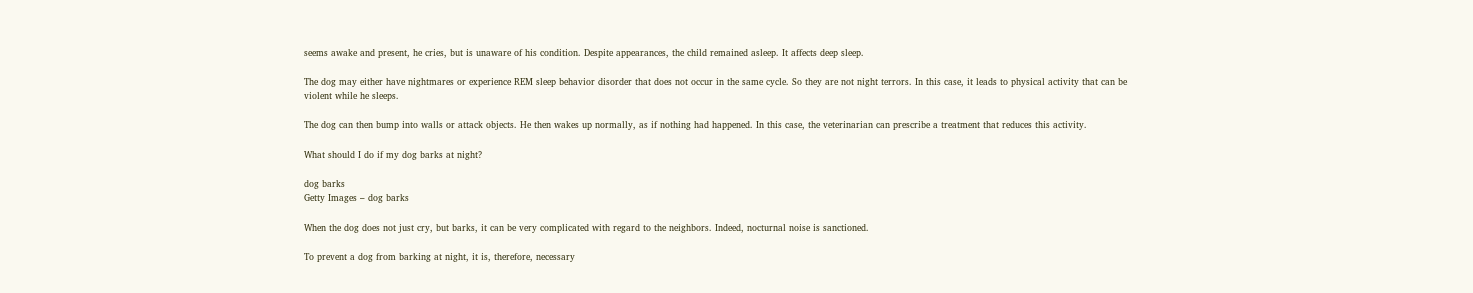seems awake and present, he cries, but is unaware of his condition. Despite appearances, the child remained asleep. It affects deep sleep.

The dog may either have nightmares or experience REM sleep behavior disorder that does not occur in the same cycle. So they are not night terrors. In this case, it leads to physical activity that can be violent while he sleeps.

The dog can then bump into walls or attack objects. He then wakes up normally, as if nothing had happened. In this case, the veterinarian can prescribe a treatment that reduces this activity.

What should I do if my dog barks at night?

dog barks
Getty Images – dog barks

When the dog does not just cry, but barks, it can be very complicated with regard to the neighbors. Indeed, nocturnal noise is sanctioned.

To prevent a dog from barking at night, it is, therefore, necessary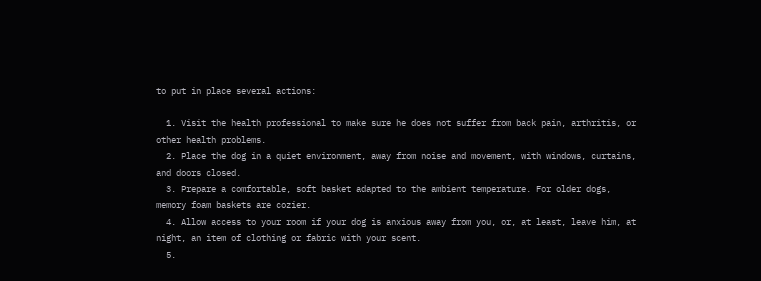to put in place several actions:

  1. Visit the health professional to make sure he does not suffer from back pain, arthritis, or other health problems.
  2. Place the dog in a quiet environment, away from noise and movement, with windows, curtains, and doors closed.
  3. Prepare a comfortable, soft basket adapted to the ambient temperature. For older dogs, memory foam baskets are cozier.
  4. Allow access to your room if your dog is anxious away from you, or, at least, leave him, at night, an item of clothing or fabric with your scent.
  5.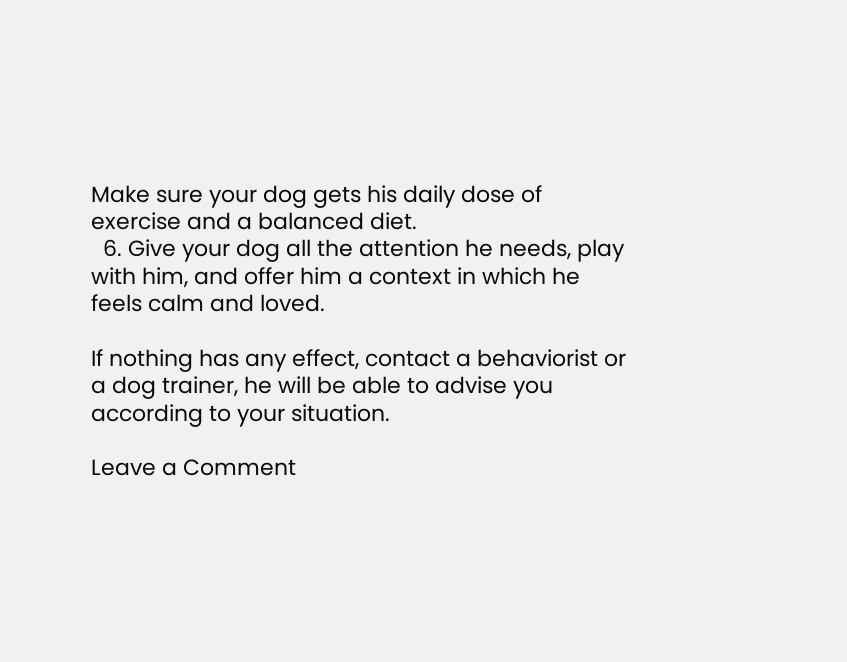Make sure your dog gets his daily dose of exercise and a balanced diet.
  6. Give your dog all the attention he needs, play with him, and offer him a context in which he feels calm and loved.

If nothing has any effect, contact a behaviorist or a dog trainer, he will be able to advise you according to your situation.

Leave a Comment